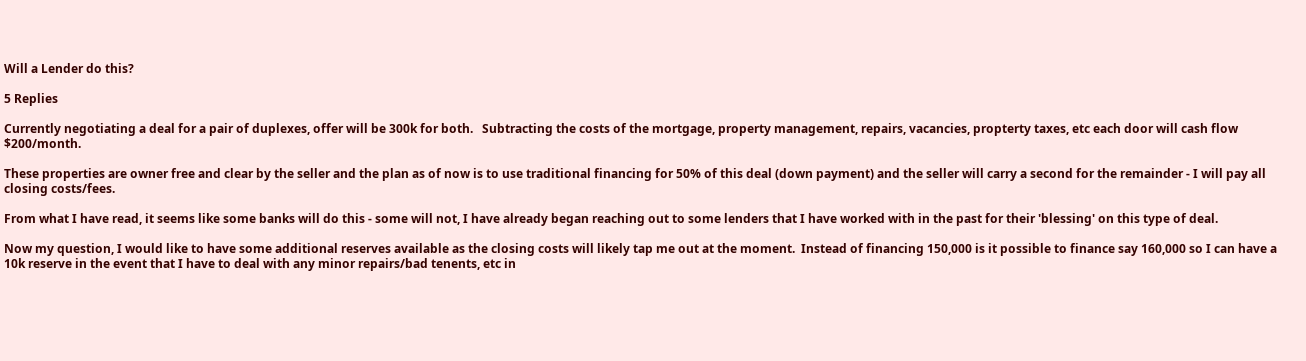Will a Lender do this?

5 Replies

Currently negotiating a deal for a pair of duplexes, offer will be 300k for both.   Subtracting the costs of the mortgage, property management, repairs, vacancies, propterty taxes, etc each door will cash flow $200/month.

These properties are owner free and clear by the seller and the plan as of now is to use traditional financing for 50% of this deal (down payment) and the seller will carry a second for the remainder - I will pay all closing costs/fees.

From what I have read, it seems like some banks will do this - some will not, I have already began reaching out to some lenders that I have worked with in the past for their 'blessing' on this type of deal.

Now my question, I would like to have some additional reserves available as the closing costs will likely tap me out at the moment.  Instead of financing 150,000 is it possible to finance say 160,000 so I can have a 10k reserve in the event that I have to deal with any minor repairs/bad tenents, etc in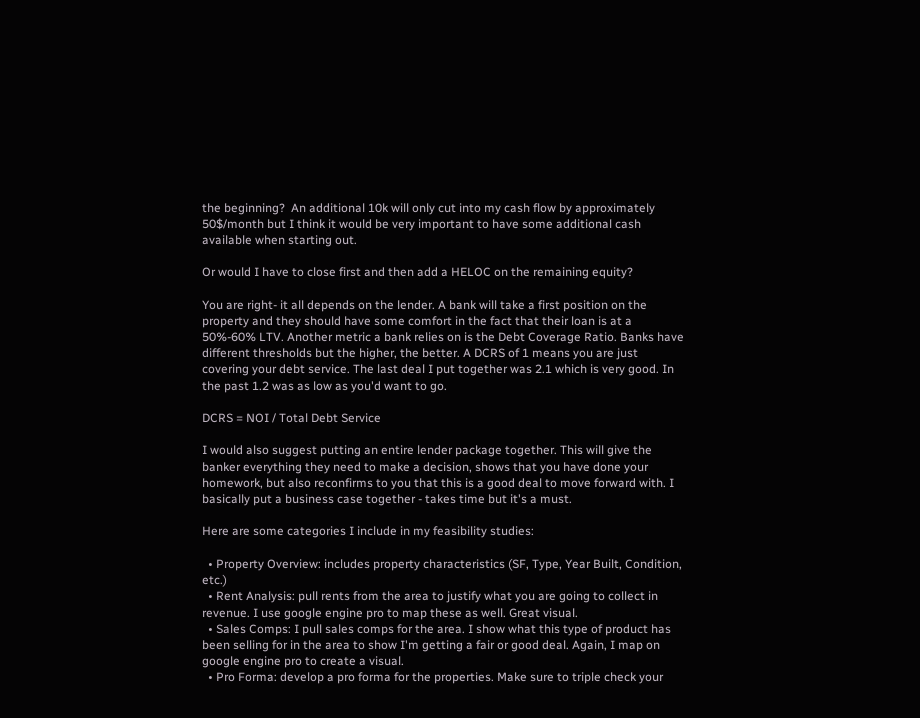the beginning?  An additional 10k will only cut into my cash flow by approximately 50$/month but I think it would be very important to have some additional cash available when starting out.

Or would I have to close first and then add a HELOC on the remaining equity?

You are right- it all depends on the lender. A bank will take a first position on the property and they should have some comfort in the fact that their loan is at a 50%-60% LTV. Another metric a bank relies on is the Debt Coverage Ratio. Banks have different thresholds but the higher, the better. A DCRS of 1 means you are just covering your debt service. The last deal I put together was 2.1 which is very good. In the past 1.2 was as low as you'd want to go.

DCRS = NOI / Total Debt Service

I would also suggest putting an entire lender package together. This will give the banker everything they need to make a decision, shows that you have done your homework, but also reconfirms to you that this is a good deal to move forward with. I basically put a business case together - takes time but it's a must.

Here are some categories I include in my feasibility studies:

  • Property Overview: includes property characteristics (SF, Type, Year Built, Condition, etc.)
  • Rent Analysis: pull rents from the area to justify what you are going to collect in revenue. I use google engine pro to map these as well. Great visual.
  • Sales Comps: I pull sales comps for the area. I show what this type of product has been selling for in the area to show I'm getting a fair or good deal. Again, I map on google engine pro to create a visual.
  • Pro Forma: develop a pro forma for the properties. Make sure to triple check your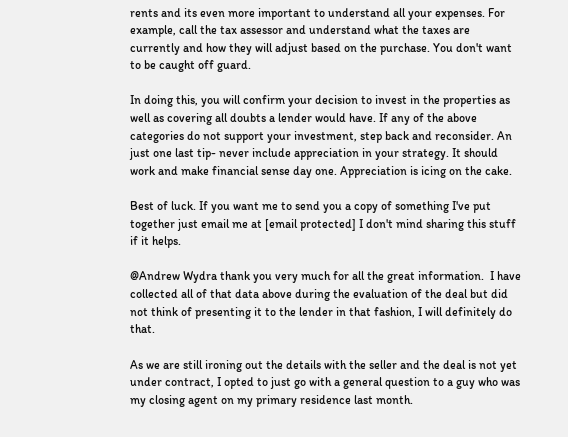rents and its even more important to understand all your expenses. For example, call the tax assessor and understand what the taxes are currently and how they will adjust based on the purchase. You don't want to be caught off guard.

In doing this, you will confirm your decision to invest in the properties as well as covering all doubts a lender would have. If any of the above categories do not support your investment, step back and reconsider. An just one last tip- never include appreciation in your strategy. It should work and make financial sense day one. Appreciation is icing on the cake.

Best of luck. If you want me to send you a copy of something I've put together just email me at [email protected] I don't mind sharing this stuff if it helps.

@Andrew Wydra thank you very much for all the great information.  I have collected all of that data above during the evaluation of the deal but did not think of presenting it to the lender in that fashion, I will definitely do that.

As we are still ironing out the details with the seller and the deal is not yet under contract, I opted to just go with a general question to a guy who was my closing agent on my primary residence last month.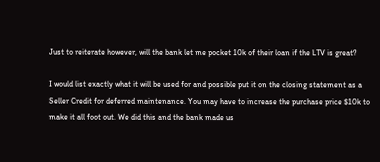Just to reiterate however, will the bank let me pocket 10k of their loan if the LTV is great?

I would list exactly what it will be used for and possible put it on the closing statement as a Seller Credit for deferred maintenance. You may have to increase the purchase price $10k to make it all foot out. We did this and the bank made us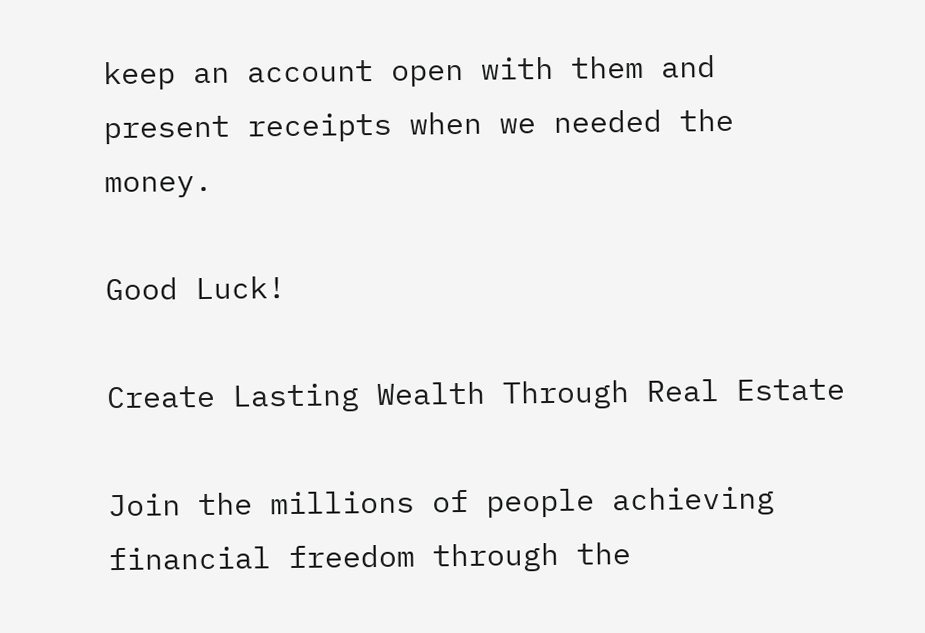keep an account open with them and present receipts when we needed the money.

Good Luck!

Create Lasting Wealth Through Real Estate

Join the millions of people achieving financial freedom through the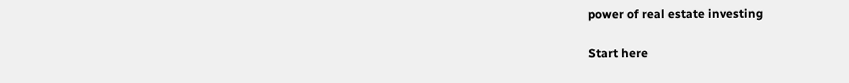power of real estate investing

Start here